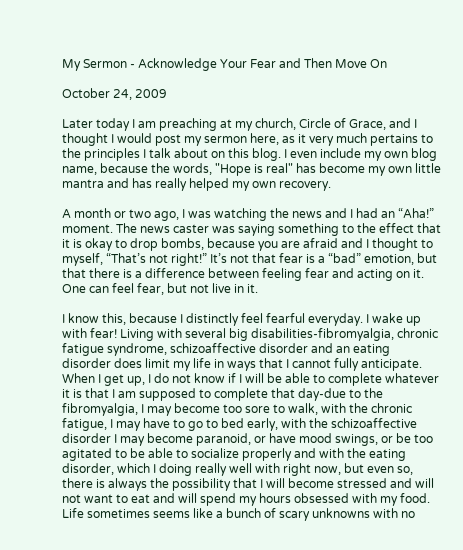My Sermon - Acknowledge Your Fear and Then Move On

October 24, 2009

Later today I am preaching at my church, Circle of Grace, and I thought I would post my sermon here, as it very much pertains to the principles I talk about on this blog. I even include my own blog name, because the words, "Hope is real" has become my own little mantra and has really helped my own recovery.

A month or two ago, I was watching the news and I had an “Aha!” moment. The news caster was saying something to the effect that it is okay to drop bombs, because you are afraid and I thought to myself, “That’s not right!” It’s not that fear is a “bad” emotion, but that there is a difference between feeling fear and acting on it. One can feel fear, but not live in it.

I know this, because I distinctly feel fearful everyday. I wake up with fear! Living with several big disabilities-fibromyalgia, chronic fatigue syndrome, schizoaffective disorder and an eating disorder does limit my life in ways that I cannot fully anticipate. When I get up, I do not know if I will be able to complete whatever it is that I am supposed to complete that day-due to the fibromyalgia, I may become too sore to walk, with the chronic fatigue, I may have to go to bed early, with the schizoaffective disorder I may become paranoid, or have mood swings, or be too agitated to be able to socialize properly and with the eating disorder, which I doing really well with right now, but even so, there is always the possibility that I will become stressed and will not want to eat and will spend my hours obsessed with my food. Life sometimes seems like a bunch of scary unknowns with no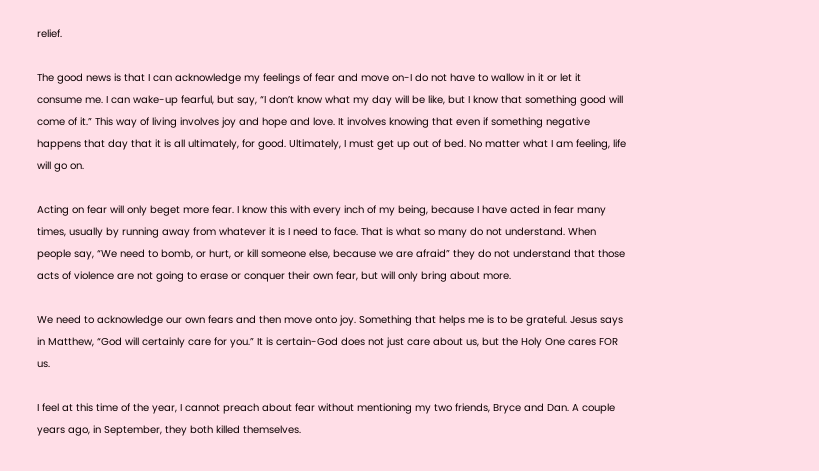relief.

The good news is that I can acknowledge my feelings of fear and move on-I do not have to wallow in it or let it consume me. I can wake-up fearful, but say, “I don’t know what my day will be like, but I know that something good will come of it.” This way of living involves joy and hope and love. It involves knowing that even if something negative happens that day that it is all ultimately, for good. Ultimately, I must get up out of bed. No matter what I am feeling, life will go on.

Acting on fear will only beget more fear. I know this with every inch of my being, because I have acted in fear many times, usually by running away from whatever it is I need to face. That is what so many do not understand. When people say, “We need to bomb, or hurt, or kill someone else, because we are afraid” they do not understand that those acts of violence are not going to erase or conquer their own fear, but will only bring about more.

We need to acknowledge our own fears and then move onto joy. Something that helps me is to be grateful. Jesus says in Matthew, “God will certainly care for you.” It is certain-God does not just care about us, but the Holy One cares FOR us.

I feel at this time of the year, I cannot preach about fear without mentioning my two friends, Bryce and Dan. A couple years ago, in September, they both killed themselves.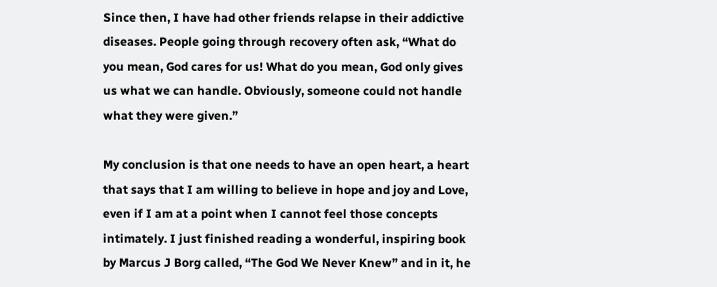Since then, I have had other friends relapse in their addictive diseases. People going through recovery often ask, “What do you mean, God cares for us! What do you mean, God only gives us what we can handle. Obviously, someone could not handle what they were given.”

My conclusion is that one needs to have an open heart, a heart that says that I am willing to believe in hope and joy and Love, even if I am at a point when I cannot feel those concepts intimately. I just finished reading a wonderful, inspiring book by Marcus J Borg called, “The God We Never Knew” and in it, he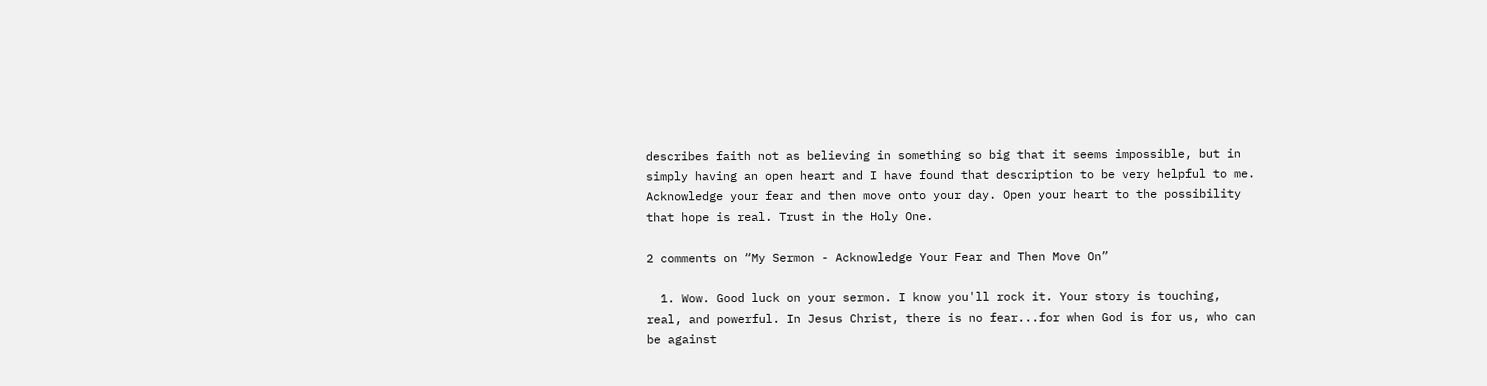describes faith not as believing in something so big that it seems impossible, but in simply having an open heart and I have found that description to be very helpful to me.
Acknowledge your fear and then move onto your day. Open your heart to the possibility that hope is real. Trust in the Holy One.

2 comments on “My Sermon - Acknowledge Your Fear and Then Move On”

  1. Wow. Good luck on your sermon. I know you'll rock it. Your story is touching, real, and powerful. In Jesus Christ, there is no fear...for when God is for us, who can be against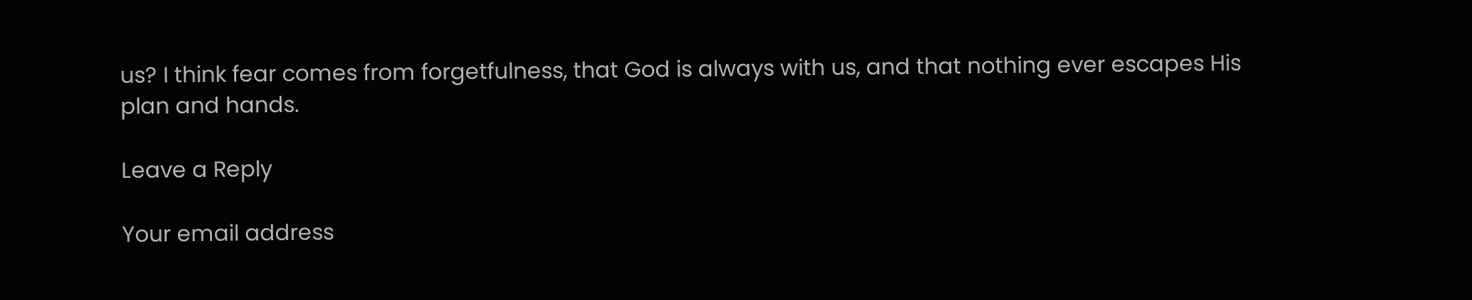us? I think fear comes from forgetfulness, that God is always with us, and that nothing ever escapes His plan and hands.

Leave a Reply

Your email address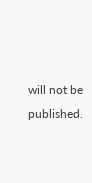will not be published.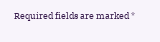Required fields are marked *